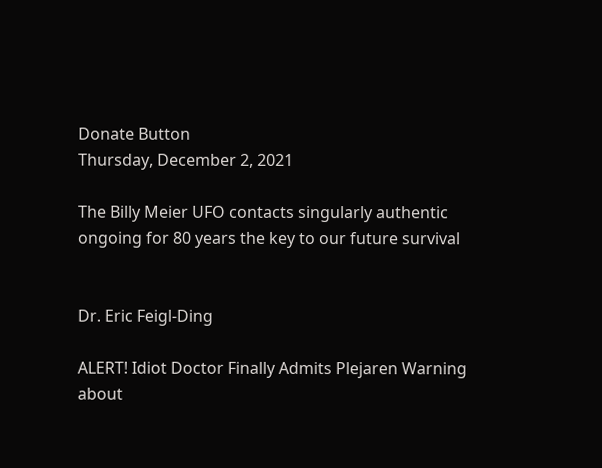Donate Button
Thursday, December 2, 2021

The Billy Meier UFO contacts singularly authentic ongoing for 80 years the key to our future survival


Dr. Eric Feigl-Ding

ALERT! Idiot Doctor Finally Admits Plejaren Warning about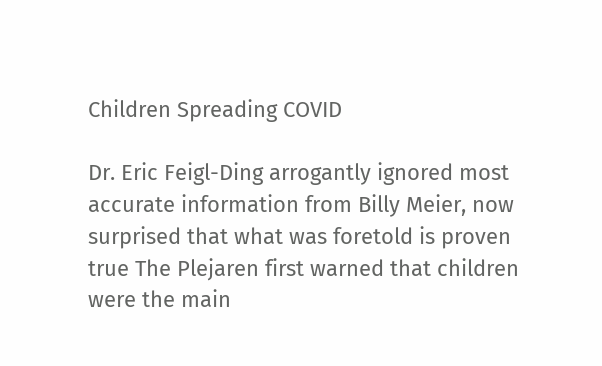Children Spreading COVID

Dr. Eric Feigl-Ding arrogantly ignored most accurate information from Billy Meier, now surprised that what was foretold is proven true The Plejaren first warned that children were the main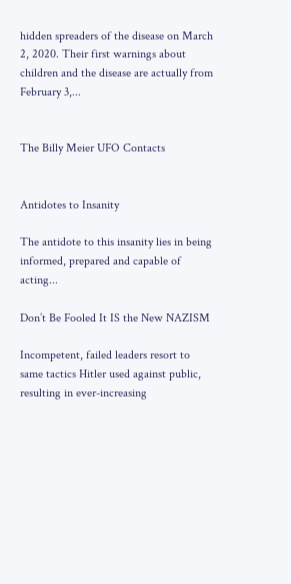hidden spreaders of the disease on March 2, 2020. Their first warnings about children and the disease are actually from February 3,...


The Billy Meier UFO Contacts


Antidotes to Insanity

The antidote to this insanity lies in being informed, prepared and capable of acting...

Don’t Be Fooled It IS the New NAZISM

Incompetent, failed leaders resort to same tactics Hitler used against public, resulting in ever-increasing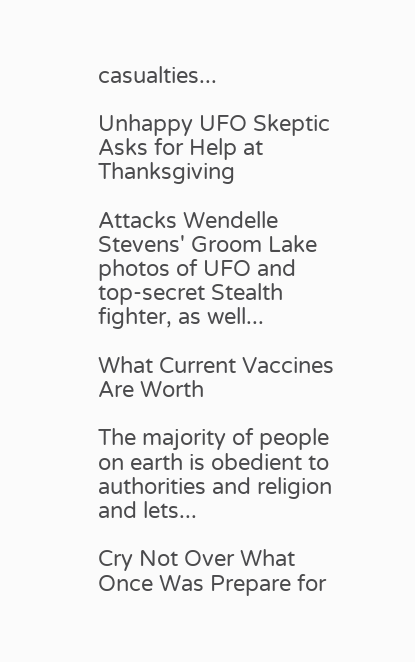casualties...

Unhappy UFO Skeptic Asks for Help at Thanksgiving

Attacks Wendelle Stevens' Groom Lake photos of UFO and top-secret Stealth fighter, as well...

What Current Vaccines Are Worth

The majority of people on earth is obedient to authorities and religion and lets...

Cry Not Over What Once Was Prepare for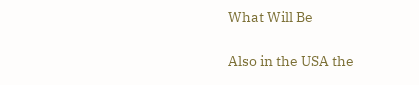What Will Be

Also in the USA the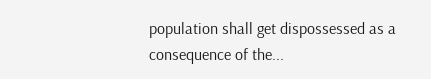population shall get dispossessed as a consequence of the...